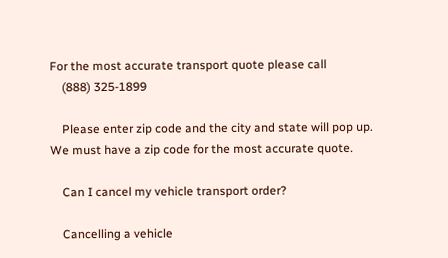For the most accurate transport quote please call
    (888) 325-1899

    Please enter zip code and the city and state will pop up. We must have a zip code for the most accurate quote.

    Can I cancel my vehicle transport order?

    Cancelling a vehicle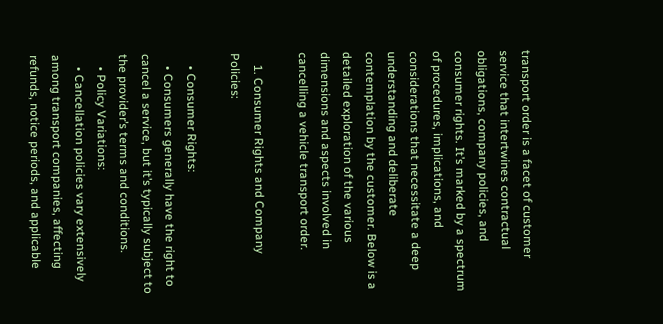transport order is a facet of customer service that intertwines contractual obligations, company policies, and consumer rights. It’s marked by a spectrum of procedures, implications, and considerations that necessitate a deep understanding and deliberate contemplation by the customer. Below is a detailed exploration of the various dimensions and aspects involved in cancelling a vehicle transport order.

    1. Consumer Rights and Company Policies:

    • Consumer Rights:
    • Consumers generally have the right to cancel a service, but it’s typically subject to the provider’s terms and conditions.
    • Policy Variations:
    • Cancellation policies vary extensively among transport companies, affecting refunds, notice periods, and applicable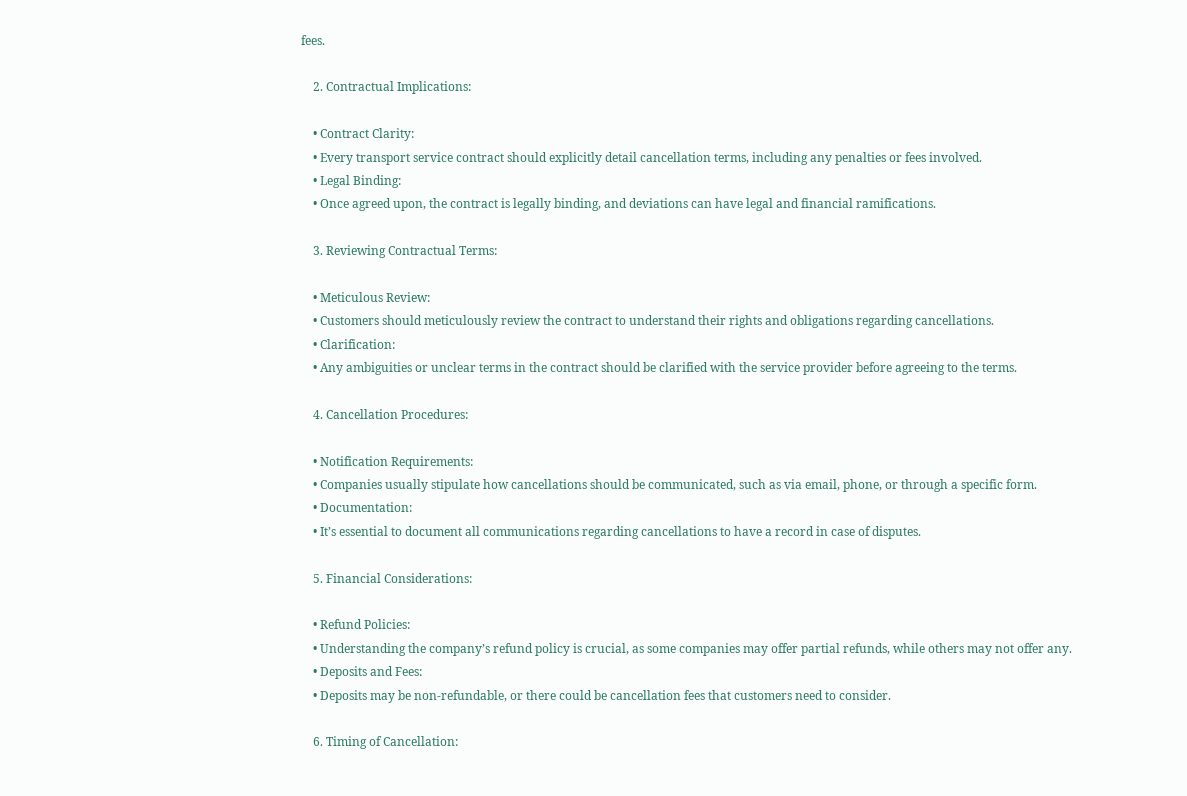fees.

    2. Contractual Implications:

    • Contract Clarity:
    • Every transport service contract should explicitly detail cancellation terms, including any penalties or fees involved.
    • Legal Binding:
    • Once agreed upon, the contract is legally binding, and deviations can have legal and financial ramifications.

    3. Reviewing Contractual Terms:

    • Meticulous Review:
    • Customers should meticulously review the contract to understand their rights and obligations regarding cancellations.
    • Clarification:
    • Any ambiguities or unclear terms in the contract should be clarified with the service provider before agreeing to the terms.

    4. Cancellation Procedures:

    • Notification Requirements:
    • Companies usually stipulate how cancellations should be communicated, such as via email, phone, or through a specific form.
    • Documentation:
    • It’s essential to document all communications regarding cancellations to have a record in case of disputes.

    5. Financial Considerations:

    • Refund Policies:
    • Understanding the company’s refund policy is crucial, as some companies may offer partial refunds, while others may not offer any.
    • Deposits and Fees:
    • Deposits may be non-refundable, or there could be cancellation fees that customers need to consider.

    6. Timing of Cancellation: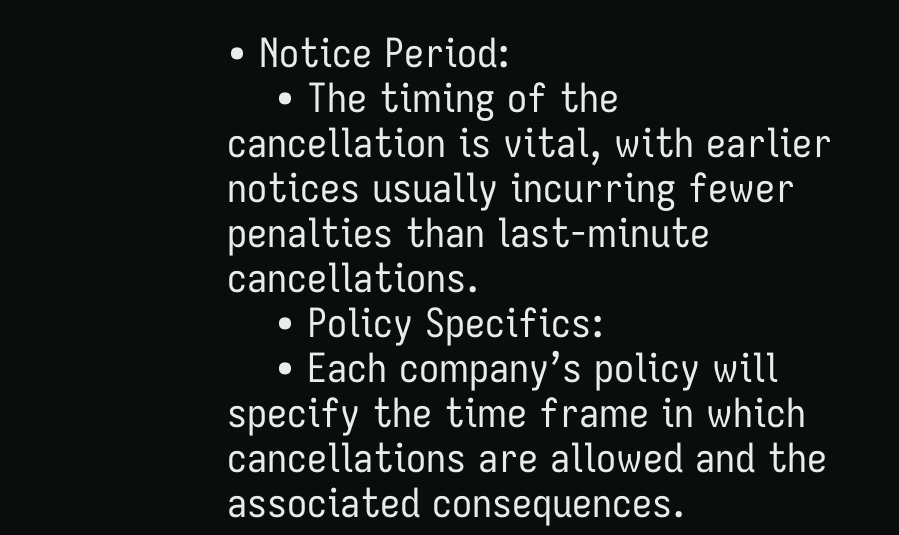• Notice Period:
    • The timing of the cancellation is vital, with earlier notices usually incurring fewer penalties than last-minute cancellations.
    • Policy Specifics:
    • Each company’s policy will specify the time frame in which cancellations are allowed and the associated consequences.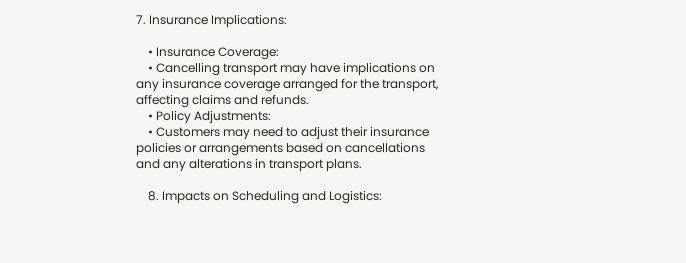7. Insurance Implications:

    • Insurance Coverage:
    • Cancelling transport may have implications on any insurance coverage arranged for the transport, affecting claims and refunds.
    • Policy Adjustments:
    • Customers may need to adjust their insurance policies or arrangements based on cancellations and any alterations in transport plans.

    8. Impacts on Scheduling and Logistics: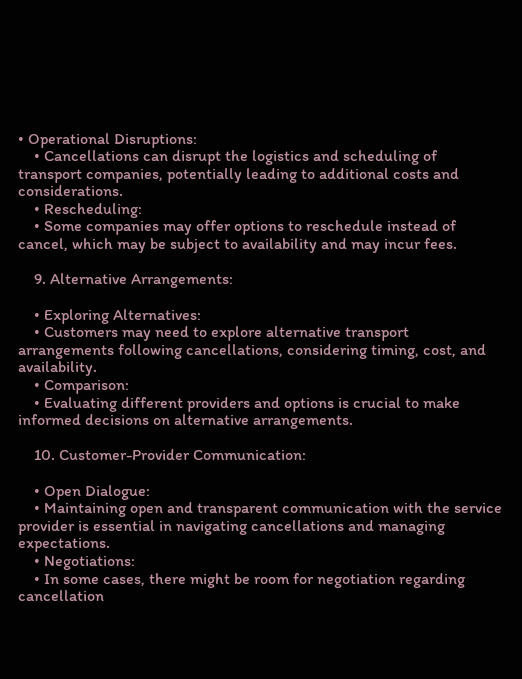• Operational Disruptions:
    • Cancellations can disrupt the logistics and scheduling of transport companies, potentially leading to additional costs and considerations.
    • Rescheduling:
    • Some companies may offer options to reschedule instead of cancel, which may be subject to availability and may incur fees.

    9. Alternative Arrangements:

    • Exploring Alternatives:
    • Customers may need to explore alternative transport arrangements following cancellations, considering timing, cost, and availability.
    • Comparison:
    • Evaluating different providers and options is crucial to make informed decisions on alternative arrangements.

    10. Customer-Provider Communication:

    • Open Dialogue:
    • Maintaining open and transparent communication with the service provider is essential in navigating cancellations and managing expectations.
    • Negotiations:
    • In some cases, there might be room for negotiation regarding cancellation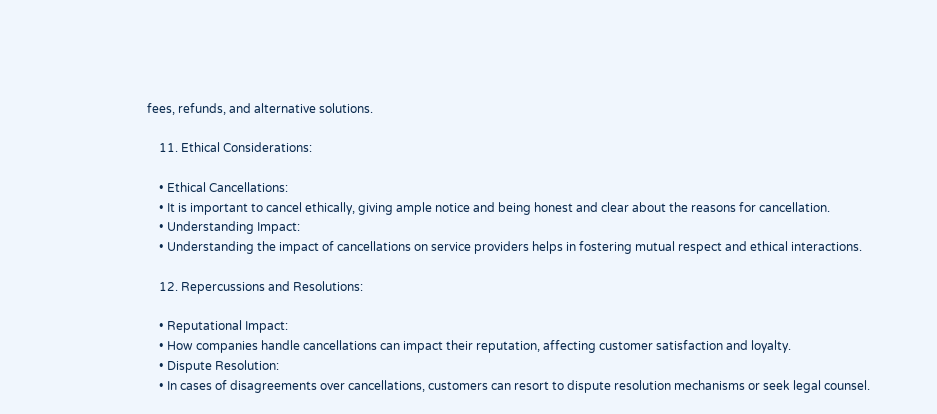fees, refunds, and alternative solutions.

    11. Ethical Considerations:

    • Ethical Cancellations:
    • It is important to cancel ethically, giving ample notice and being honest and clear about the reasons for cancellation.
    • Understanding Impact:
    • Understanding the impact of cancellations on service providers helps in fostering mutual respect and ethical interactions.

    12. Repercussions and Resolutions:

    • Reputational Impact:
    • How companies handle cancellations can impact their reputation, affecting customer satisfaction and loyalty.
    • Dispute Resolution:
    • In cases of disagreements over cancellations, customers can resort to dispute resolution mechanisms or seek legal counsel.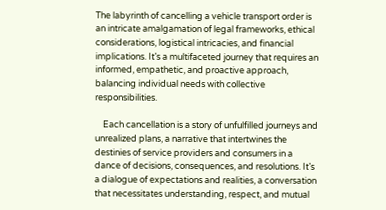The labyrinth of cancelling a vehicle transport order is an intricate amalgamation of legal frameworks, ethical considerations, logistical intricacies, and financial implications. It’s a multifaceted journey that requires an informed, empathetic, and proactive approach, balancing individual needs with collective responsibilities.

    Each cancellation is a story of unfulfilled journeys and unrealized plans, a narrative that intertwines the destinies of service providers and consumers in a dance of decisions, consequences, and resolutions. It’s a dialogue of expectations and realities, a conversation that necessitates understanding, respect, and mutual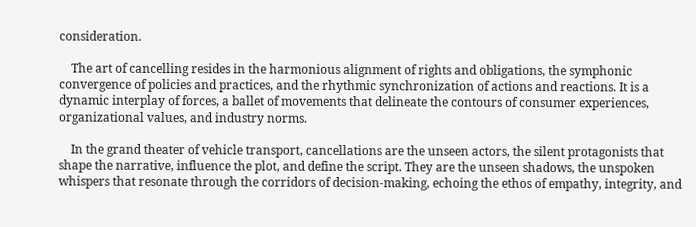consideration.

    The art of cancelling resides in the harmonious alignment of rights and obligations, the symphonic convergence of policies and practices, and the rhythmic synchronization of actions and reactions. It is a dynamic interplay of forces, a ballet of movements that delineate the contours of consumer experiences, organizational values, and industry norms.

    In the grand theater of vehicle transport, cancellations are the unseen actors, the silent protagonists that shape the narrative, influence the plot, and define the script. They are the unseen shadows, the unspoken whispers that resonate through the corridors of decision-making, echoing the ethos of empathy, integrity, and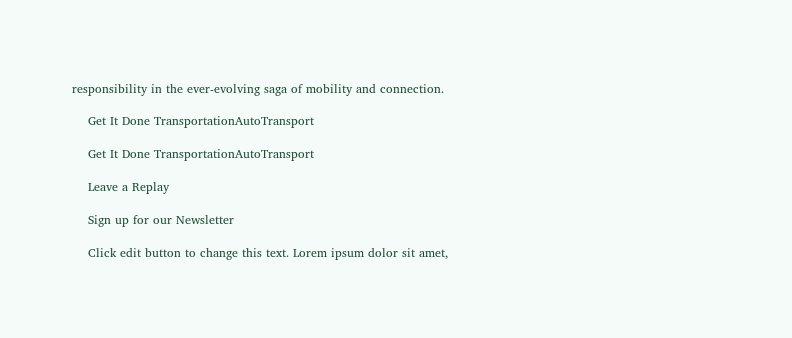responsibility in the ever-evolving saga of mobility and connection.

    Get It Done TransportationAutoTransport

    Get It Done TransportationAutoTransport

    Leave a Replay

    Sign up for our Newsletter

    Click edit button to change this text. Lorem ipsum dolor sit amet,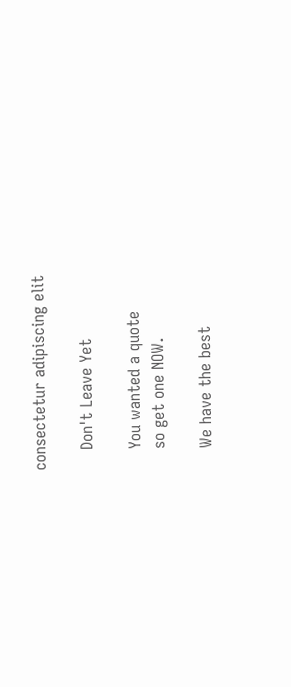consectetur adipiscing elit

    Don't Leave Yet

    You wanted a quote
    so get one NOW.

    We have the best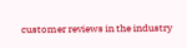customer reviews in the industry